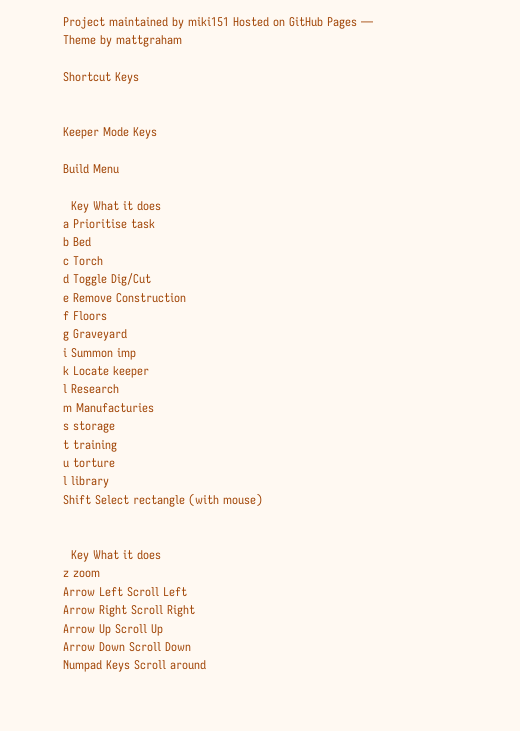Project maintained by miki151 Hosted on GitHub Pages — Theme by mattgraham

Shortcut Keys


Keeper Mode Keys

Build Menu

  Key What it does
a Prioritise task
b Bed
c Torch
d Toggle Dig/Cut
e Remove Construction
f Floors
g Graveyard
i Summon imp
k Locate keeper
l Research
m Manufacturies
s storage
t training
u torture
l library
Shift Select rectangle (with mouse)


  Key What it does
z zoom
Arrow Left Scroll Left
Arrow Right Scroll Right
Arrow Up Scroll Up
Arrow Down Scroll Down
Numpad Keys Scroll around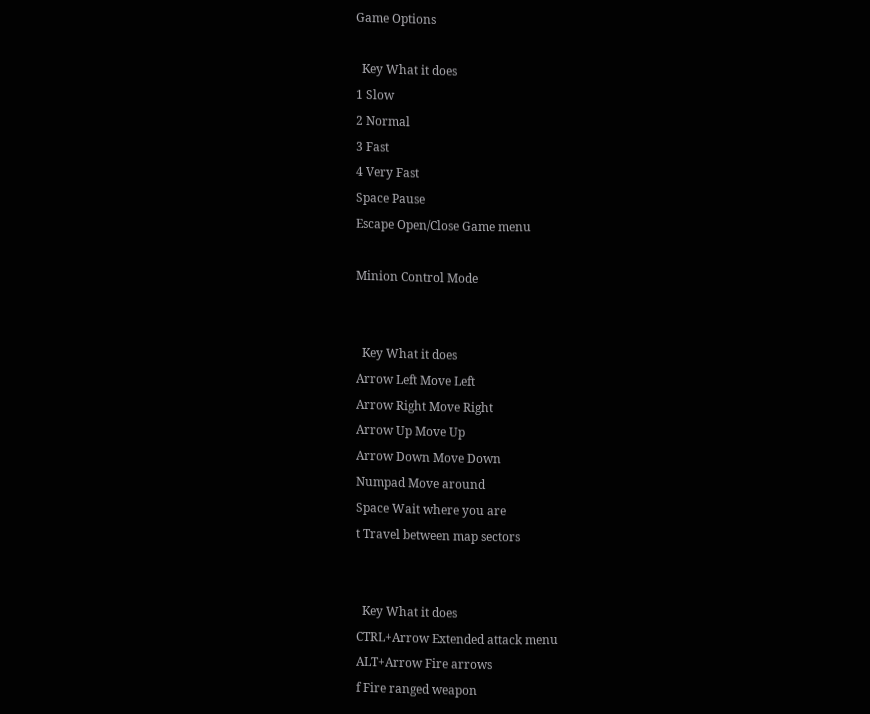Game Options

  Key What it does
1 Slow
2 Normal
3 Fast
4 Very Fast
Space Pause
Escape Open/Close Game menu

Minion Control Mode


  Key What it does
Arrow Left Move Left
Arrow Right Move Right
Arrow Up Move Up
Arrow Down Move Down
Numpad Move around
Space Wait where you are
t Travel between map sectors


  Key What it does
CTRL+Arrow Extended attack menu
ALT+Arrow Fire arrows
f Fire ranged weapon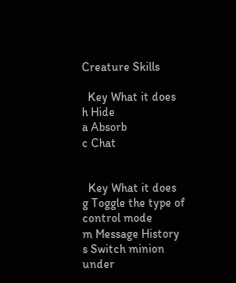Creature Skills

  Key What it does
h Hide
a Absorb
c Chat


  Key What it does
g Toggle the type of control mode
m Message History
s Switch minion under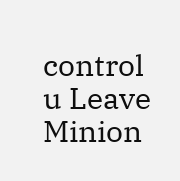control
u Leave Minion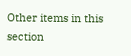Other items in this section